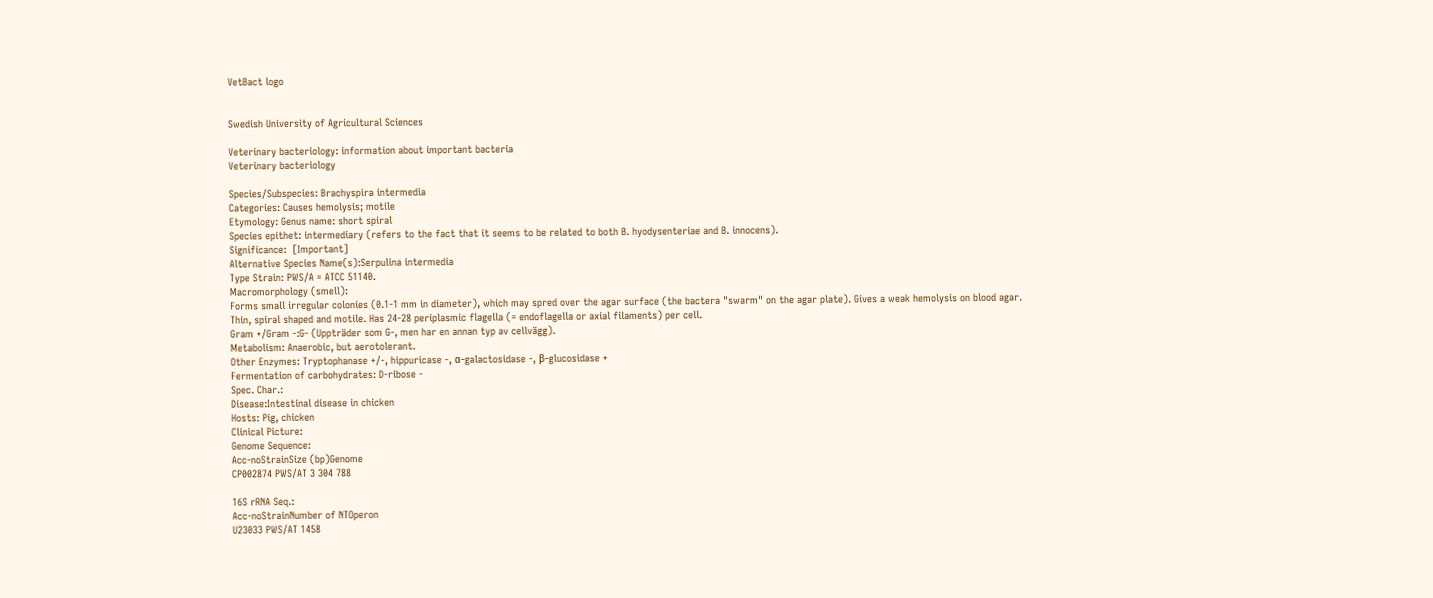VetBact logo


Swedish University of Agricultural Sciences

Veterinary bacteriology: information about important bacteria
Veterinary bacteriology

Species/Subspecies: Brachyspira intermedia
Categories: Causes hemolysis; motile
Etymology: Genus name: short spiral
Species epithet: intermediary (refers to the fact that it seems to be related to both B. hyodysenteriae and B. innocens).
Significance:  [Important]
Alternative Species Name(s):Serpulina intermedia
Type Strain: PWS/A = ATCC 51140.
Macromorphology (smell):
Forms small irregular colonies (0.1-1 mm in diameter), which may spred over the agar surface (the bactera "swarm" on the agar plate). Gives a weak hemolysis on blood agar.
Thin, spiral shaped and motile. Has 24-28 periplasmic flagella (= endoflagella or axial filaments) per cell.
Gram +/Gram -:G- (Uppträder som G-, men har en annan typ av cellvägg).
Metabolism: Anaerobic, but aerotolerant.
Other Enzymes: Tryptophanase +/-, hippuricase -, α-galactosidase -, β-glucosidase +
Fermentation of carbohydrates: D-ribose -
Spec. Char.:
Disease:Intestinal disease in chicken
Hosts: Pig, chicken
Clinical Picture:
Genome Sequence:
Acc-noStrainSize (bp)Genome
CP002874 PWS/AT 3 304 788

16S rRNA Seq.:
Acc-noStrainNumber of NTOperon
U23033 PWS/AT 1458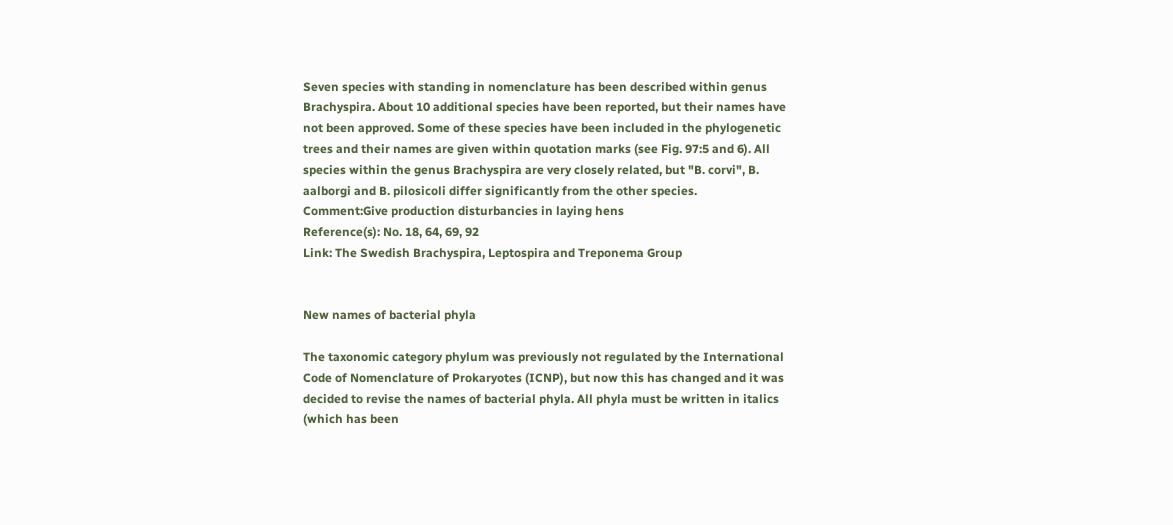Seven species with standing in nomenclature has been described within genus Brachyspira. About 10 additional species have been reported, but their names have not been approved. Some of these species have been included in the phylogenetic trees and their names are given within quotation marks (see Fig. 97:5 and 6). All species within the genus Brachyspira are very closely related, but "B. corvi", B. aalborgi and B. pilosicoli differ significantly from the other species.
Comment:Give production disturbancies in laying hens
Reference(s): No. 18, 64, 69, 92
Link: The Swedish Brachyspira, Leptospira and Treponema Group


New names of bacterial phyla

The taxonomic category phylum was previously not regulated by the International Code of Nomenclature of Prokaryotes (ICNP), but now this has changed and it was decided to revise the names of bacterial phyla. All phyla must be written in italics (which has been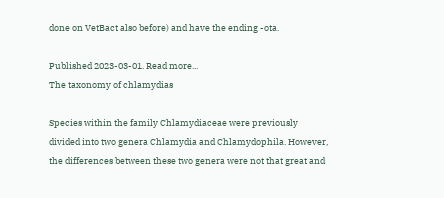done on VetBact also before) and have the ending -ota.

Published 2023-03-01. Read more...
The taxonomy of chlamydias

Species within the family Chlamydiaceae were previously divided into two genera Chlamydia and Chlamydophila. However, the differences between these two genera were not that great and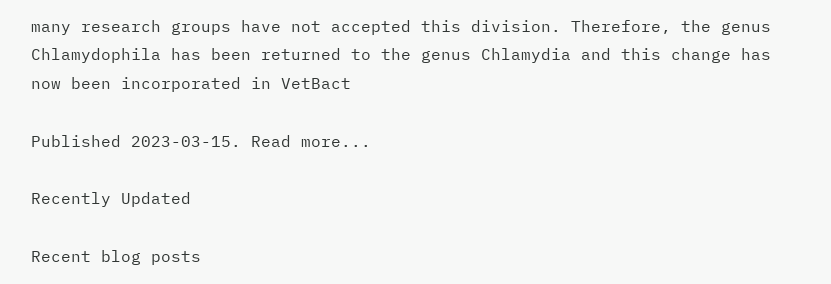many research groups have not accepted this division. Therefore, the genus Chlamydophila has been returned to the genus Chlamydia and this change has now been incorporated in VetBact

Published 2023-03-15. Read more...

Recently Updated

Recent blog posts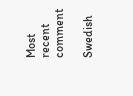Most recent comment

Swedish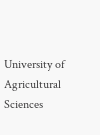University of Agricultural Sciences